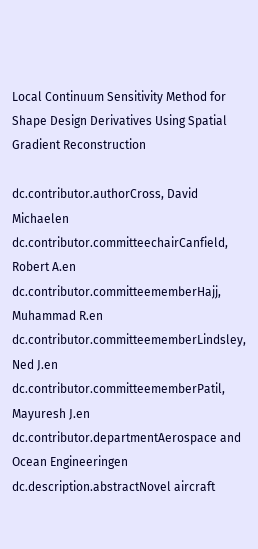Local Continuum Sensitivity Method for Shape Design Derivatives Using Spatial Gradient Reconstruction

dc.contributor.authorCross, David Michaelen
dc.contributor.committeechairCanfield, Robert A.en
dc.contributor.committeememberHajj, Muhammad R.en
dc.contributor.committeememberLindsley, Ned J.en
dc.contributor.committeememberPatil, Mayuresh J.en
dc.contributor.departmentAerospace and Ocean Engineeringen
dc.description.abstractNovel aircraft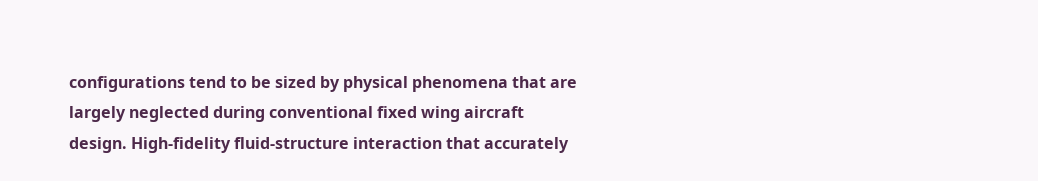configurations tend to be sized by physical phenomena that are largely neglected during conventional fixed wing aircraft design. High-fidelity fluid-structure interaction that accurately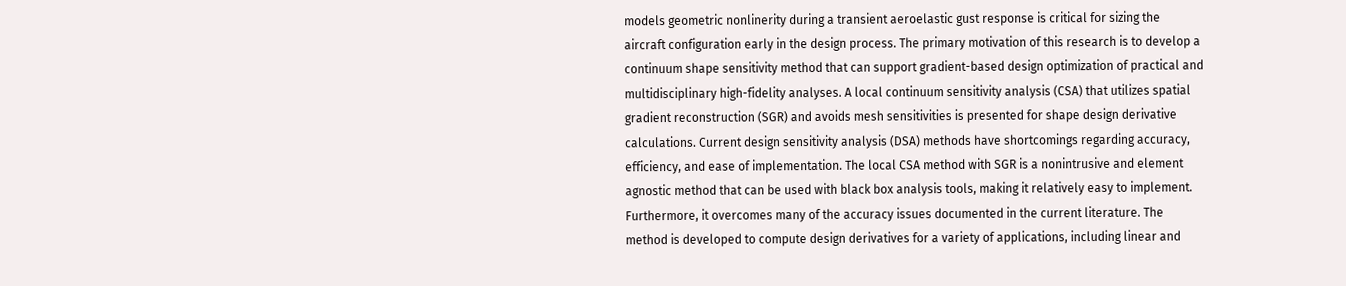models geometric nonlinerity during a transient aeroelastic gust response is critical for sizing the aircraft configuration early in the design process. The primary motivation of this research is to develop a continuum shape sensitivity method that can support gradient-based design optimization of practical and multidisciplinary high-fidelity analyses. A local continuum sensitivity analysis (CSA) that utilizes spatial gradient reconstruction (SGR) and avoids mesh sensitivities is presented for shape design derivative calculations. Current design sensitivity analysis (DSA) methods have shortcomings regarding accuracy, efficiency, and ease of implementation. The local CSA method with SGR is a nonintrusive and element agnostic method that can be used with black box analysis tools, making it relatively easy to implement. Furthermore, it overcomes many of the accuracy issues documented in the current literature. The method is developed to compute design derivatives for a variety of applications, including linear and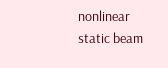nonlinear static beam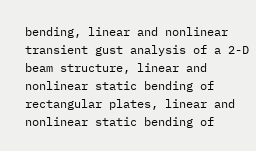bending, linear and nonlinear transient gust analysis of a 2-D beam structure, linear and nonlinear static bending of rectangular plates, linear and nonlinear static bending of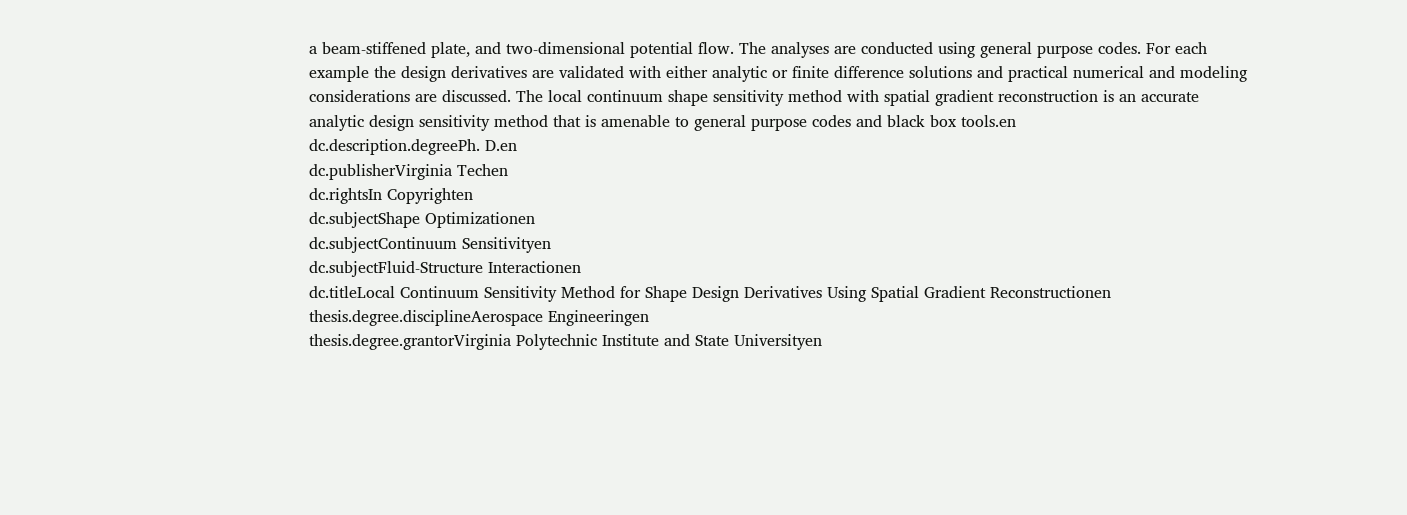a beam-stiffened plate, and two-dimensional potential flow. The analyses are conducted using general purpose codes. For each example the design derivatives are validated with either analytic or finite difference solutions and practical numerical and modeling considerations are discussed. The local continuum shape sensitivity method with spatial gradient reconstruction is an accurate analytic design sensitivity method that is amenable to general purpose codes and black box tools.en
dc.description.degreePh. D.en
dc.publisherVirginia Techen
dc.rightsIn Copyrighten
dc.subjectShape Optimizationen
dc.subjectContinuum Sensitivityen
dc.subjectFluid-Structure Interactionen
dc.titleLocal Continuum Sensitivity Method for Shape Design Derivatives Using Spatial Gradient Reconstructionen
thesis.degree.disciplineAerospace Engineeringen
thesis.degree.grantorVirginia Polytechnic Institute and State Universityen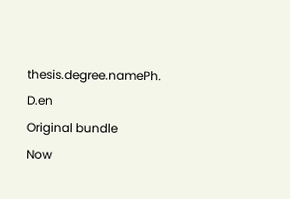thesis.degree.namePh. D.en
Original bundle
Now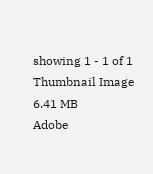showing 1 - 1 of 1
Thumbnail Image
6.41 MB
Adobe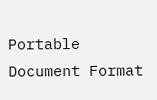Portable Document Format